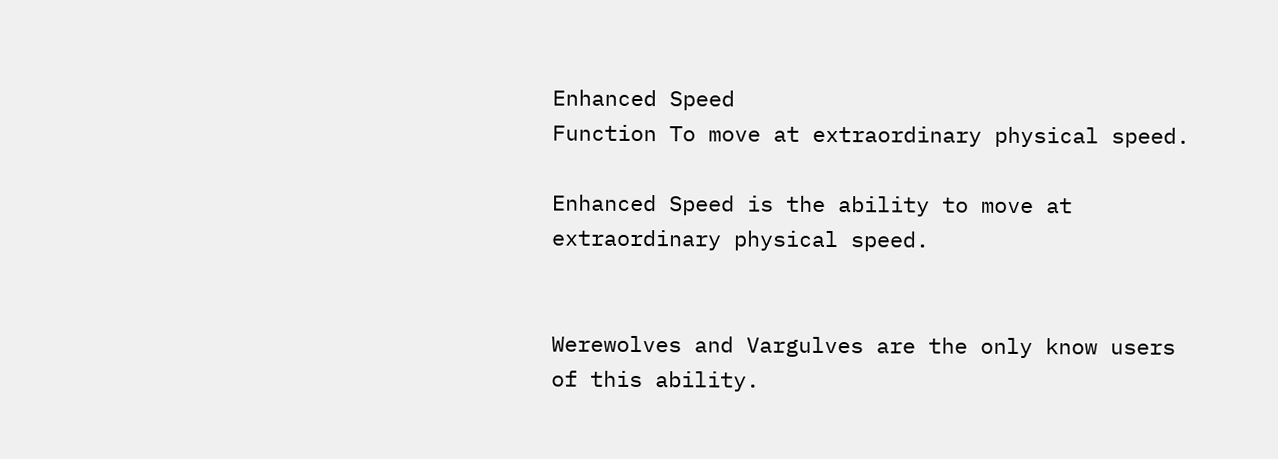Enhanced Speed
Function To move at extraordinary physical speed.

Enhanced Speed is the ability to move at extraordinary physical speed.


Werewolves and Vargulves are the only know users of this ability.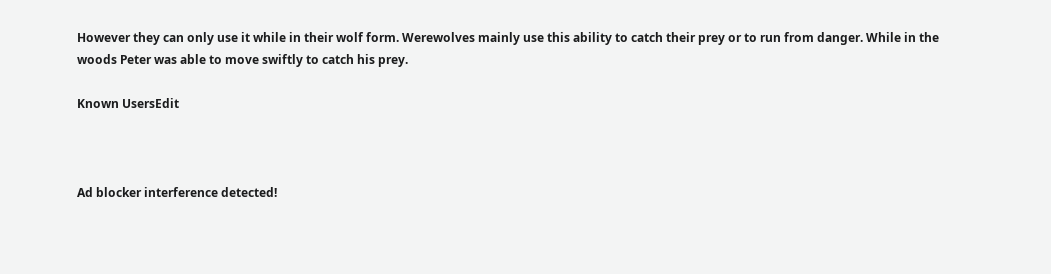However they can only use it while in their wolf form. Werewolves mainly use this ability to catch their prey or to run from danger. While in the woods Peter was able to move swiftly to catch his prey.

Known UsersEdit



Ad blocker interference detected!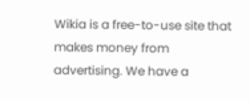Wikia is a free-to-use site that makes money from advertising. We have a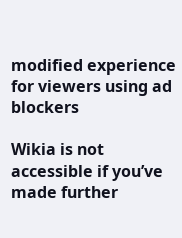modified experience for viewers using ad blockers

Wikia is not accessible if you’ve made further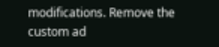modifications. Remove the custom ad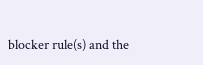blocker rule(s) and the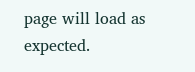page will load as expected.